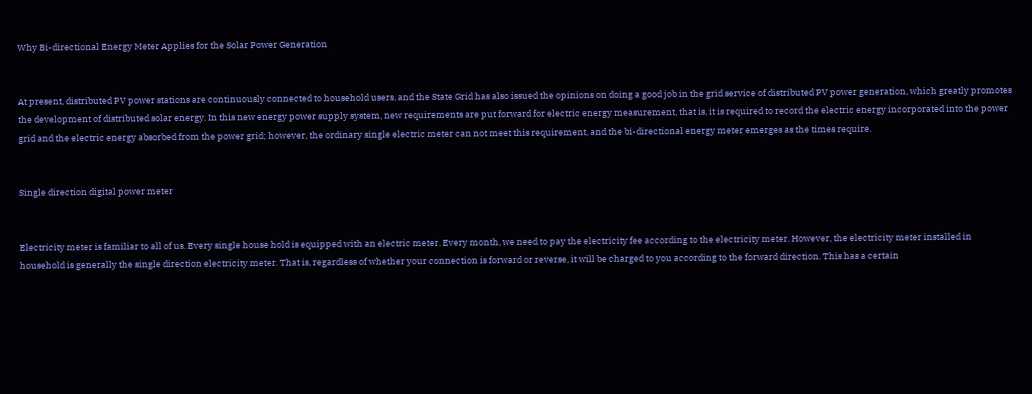Why Bi-directional Energy Meter Applies for the Solar Power Generation


At present, distributed PV power stations are continuously connected to household users, and the State Grid has also issued the opinions on doing a good job in the grid service of distributed PV power generation, which greatly promotes the development of distributed solar energy. In this new energy power supply system, new requirements are put forward for electric energy measurement, that is, it is required to record the electric energy incorporated into the power grid and the electric energy absorbed from the power grid; however, the ordinary single electric meter can not meet this requirement, and the bi-directional energy meter emerges as the times require.


Single direction digital power meter


Electricity meter is familiar to all of us. Every single house hold is equipped with an electric meter. Every month, we need to pay the electricity fee according to the electricity meter. However, the electricity meter installed in household is generally the single direction electricity meter. That is, regardless of whether your connection is forward or reverse, it will be charged to you according to the forward direction. This has a certain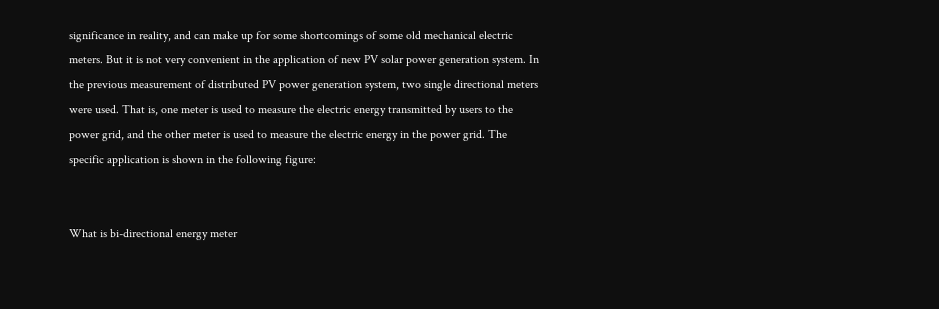significance in reality, and can make up for some shortcomings of some old mechanical electric meters. But it is not very convenient in the application of new PV solar power generation system. In the previous measurement of distributed PV power generation system, two single directional meters were used. That is, one meter is used to measure the electric energy transmitted by users to the power grid, and the other meter is used to measure the electric energy in the power grid. The specific application is shown in the following figure:


What is bi-directional energy meter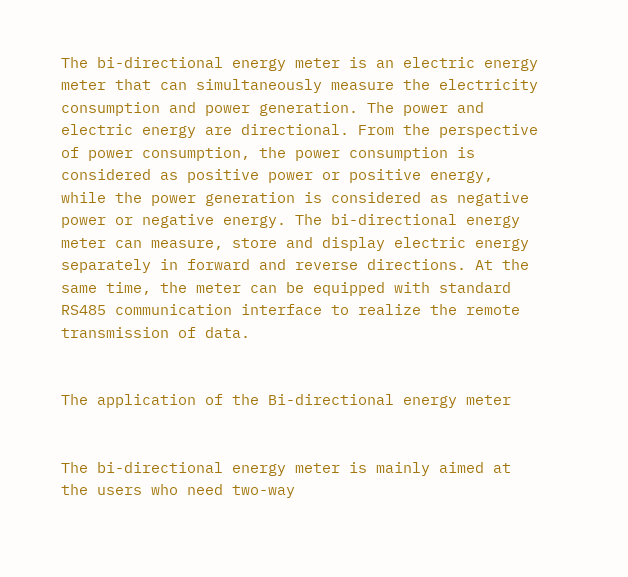The bi-directional energy meter is an electric energy meter that can simultaneously measure the electricity consumption and power generation. The power and electric energy are directional. From the perspective of power consumption, the power consumption is considered as positive power or positive energy, while the power generation is considered as negative power or negative energy. The bi-directional energy meter can measure, store and display electric energy separately in forward and reverse directions. At the same time, the meter can be equipped with standard RS485 communication interface to realize the remote transmission of data.


The application of the Bi-directional energy meter


The bi-directional energy meter is mainly aimed at the users who need two-way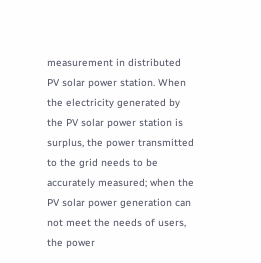measurement in distributed PV solar power station. When the electricity generated by the PV solar power station is surplus, the power transmitted to the grid needs to be accurately measured; when the PV solar power generation can not meet the needs of users, the power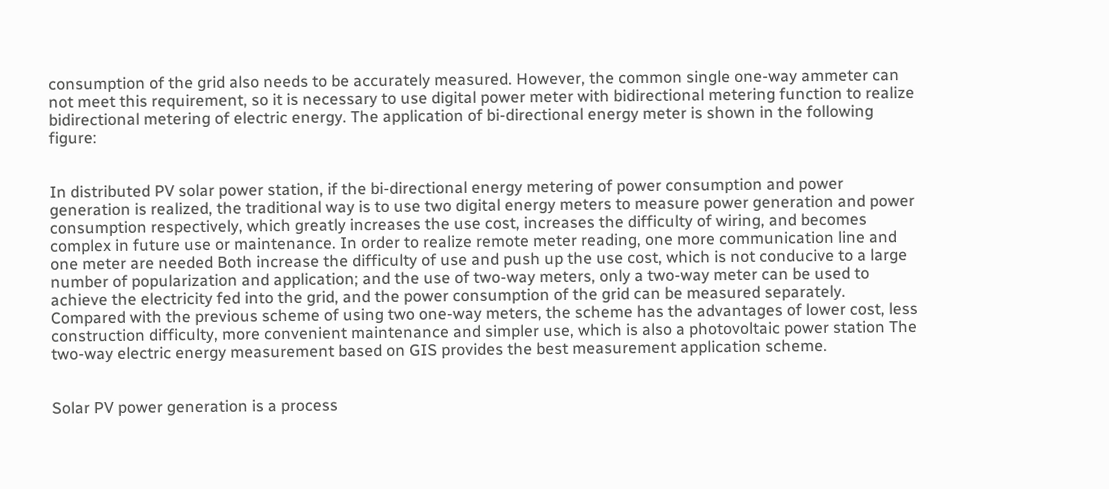consumption of the grid also needs to be accurately measured. However, the common single one-way ammeter can not meet this requirement, so it is necessary to use digital power meter with bidirectional metering function to realize bidirectional metering of electric energy. The application of bi-directional energy meter is shown in the following figure:


In distributed PV solar power station, if the bi-directional energy metering of power consumption and power generation is realized, the traditional way is to use two digital energy meters to measure power generation and power consumption respectively, which greatly increases the use cost, increases the difficulty of wiring, and becomes complex in future use or maintenance. In order to realize remote meter reading, one more communication line and one meter are needed Both increase the difficulty of use and push up the use cost, which is not conducive to a large number of popularization and application; and the use of two-way meters, only a two-way meter can be used to achieve the electricity fed into the grid, and the power consumption of the grid can be measured separately. Compared with the previous scheme of using two one-way meters, the scheme has the advantages of lower cost, less construction difficulty, more convenient maintenance and simpler use, which is also a photovoltaic power station The two-way electric energy measurement based on GIS provides the best measurement application scheme.


Solar PV power generation is a process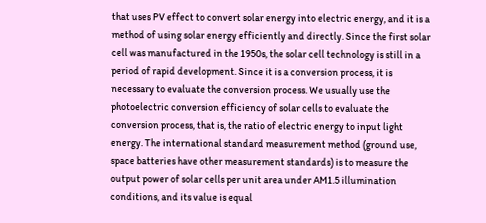that uses PV effect to convert solar energy into electric energy, and it is a method of using solar energy efficiently and directly. Since the first solar cell was manufactured in the 1950s, the solar cell technology is still in a period of rapid development. Since it is a conversion process, it is necessary to evaluate the conversion process. We usually use the photoelectric conversion efficiency of solar cells to evaluate the conversion process, that is, the ratio of electric energy to input light energy. The international standard measurement method (ground use, space batteries have other measurement standards) is to measure the output power of solar cells per unit area under AM1.5 illumination conditions, and its value is equal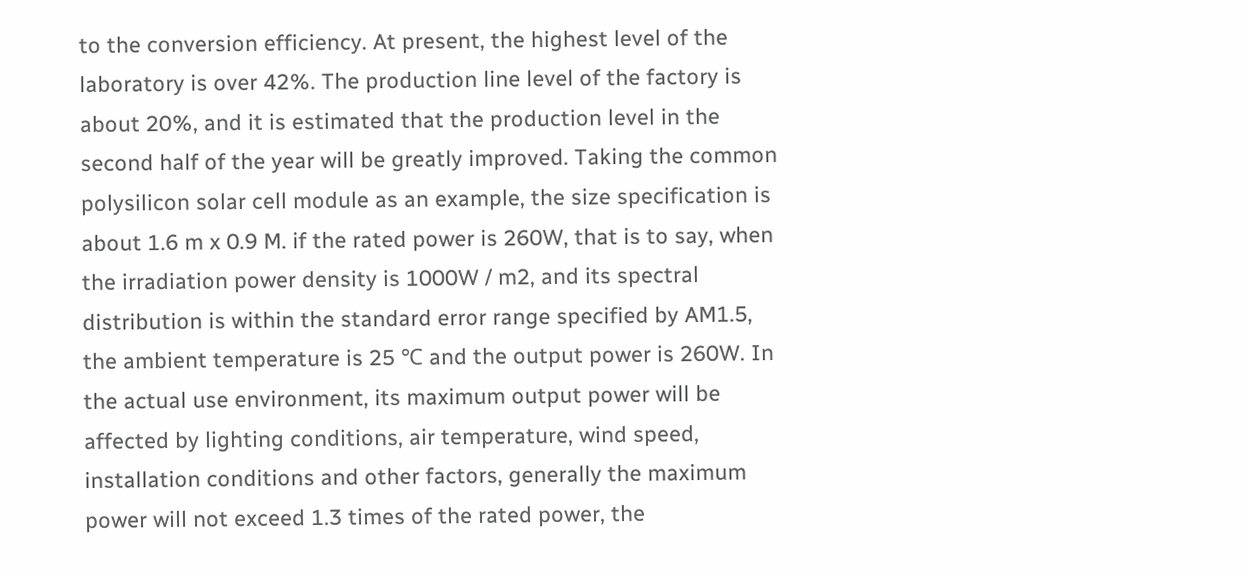to the conversion efficiency. At present, the highest level of the laboratory is over 42%. The production line level of the factory is about 20%, and it is estimated that the production level in the second half of the year will be greatly improved. Taking the common polysilicon solar cell module as an example, the size specification is about 1.6 m x 0.9 M. if the rated power is 260W, that is to say, when the irradiation power density is 1000W / m2, and its spectral distribution is within the standard error range specified by AM1.5, the ambient temperature is 25 ℃ and the output power is 260W. In the actual use environment, its maximum output power will be affected by lighting conditions, air temperature, wind speed, installation conditions and other factors, generally the maximum power will not exceed 1.3 times of the rated power, the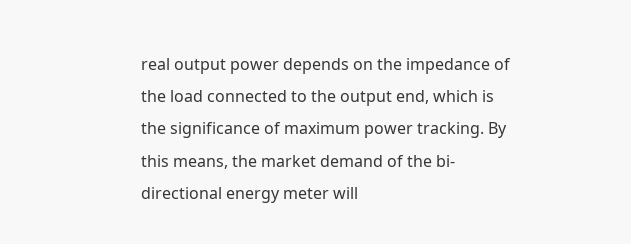real output power depends on the impedance of the load connected to the output end, which is the significance of maximum power tracking. By this means, the market demand of the bi-directional energy meter will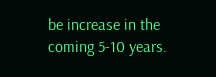be increase in the coming 5-10 years.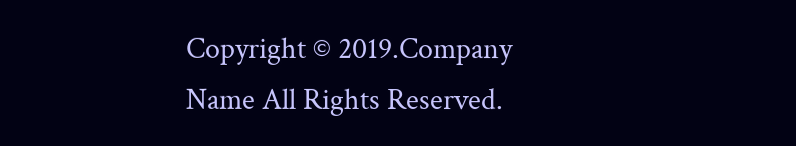Copyright © 2019.Company Name All Rights Reserved.